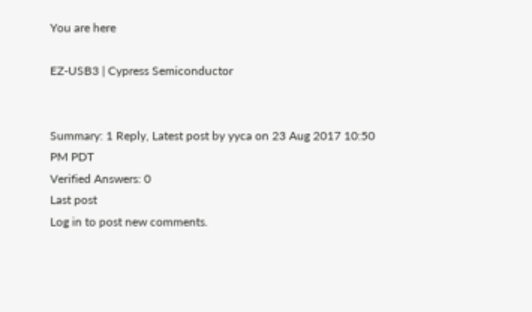You are here

EZ-USB3 | Cypress Semiconductor


Summary: 1 Reply, Latest post by yyca on 23 Aug 2017 10:50 PM PDT
Verified Answers: 0
Last post
Log in to post new comments.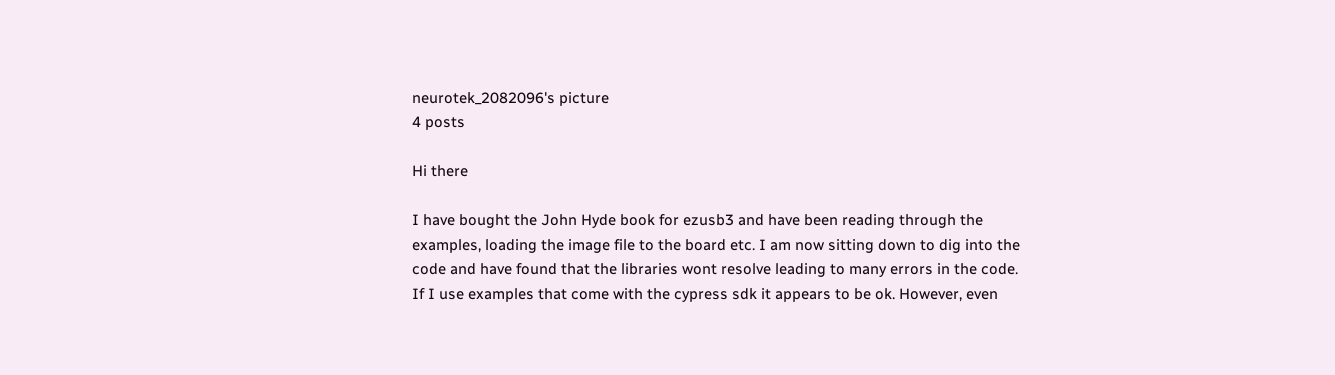neurotek_2082096's picture
4 posts

Hi there

I have bought the John Hyde book for ezusb3 and have been reading through the examples, loading the image file to the board etc. I am now sitting down to dig into the code and have found that the libraries wont resolve leading to many errors in the code. If I use examples that come with the cypress sdk it appears to be ok. However, even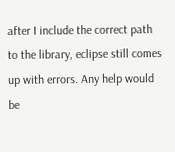after I include the correct path to the library, eclipse still comes up with errors. Any help would be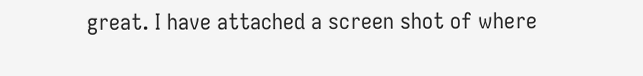great. I have attached a screen shot of where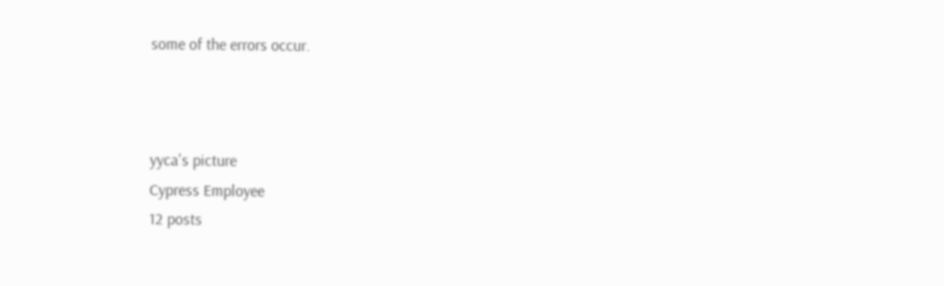some of the errors occur.



yyca's picture
Cypress Employee
12 posts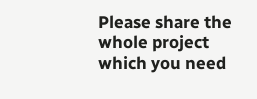Please share the whole project which you need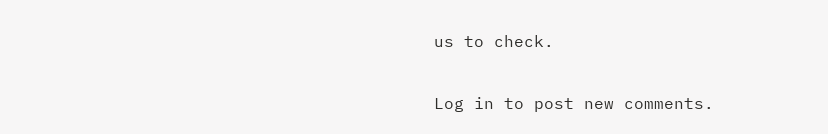us to check.


Log in to post new comments.